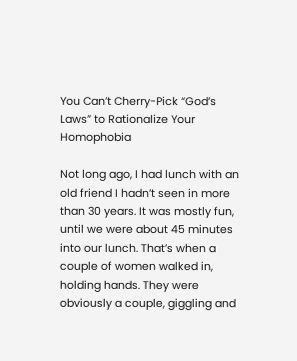You Can’t Cherry-Pick “God’s Laws” to Rationalize Your Homophobia

Not long ago, I had lunch with an old friend I hadn’t seen in more than 30 years. It was mostly fun, until we were about 45 minutes into our lunch. That’s when a couple of women walked in, holding hands. They were obviously a couple, giggling and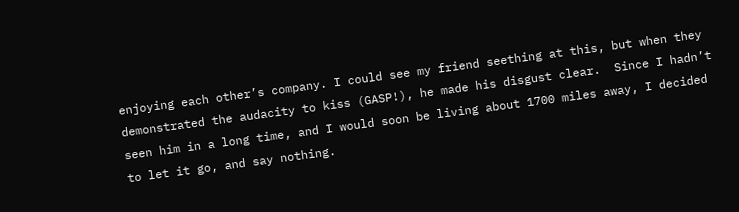enjoying each other’s company. I could see my friend seething at this, but when they demonstrated the audacity to kiss (GASP!), he made his disgust clear.  Since I hadn’t seen him in a long time, and I would soon be living about 1700 miles away, I decided to let it go, and say nothing.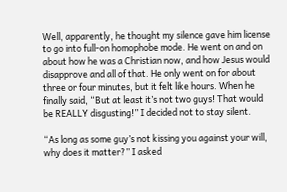Well, apparently, he thought my silence gave him license to go into full-on homophobe mode. He went on and on about how he was a Christian now, and how Jesus would disapprove and all of that. He only went on for about three or four minutes, but it felt like hours. When he finally said, “But at least it’s not two guys! That would be REALLY disgusting!” I decided not to stay silent.

“As long as some guy’s not kissing you against your will, why does it matter?” I asked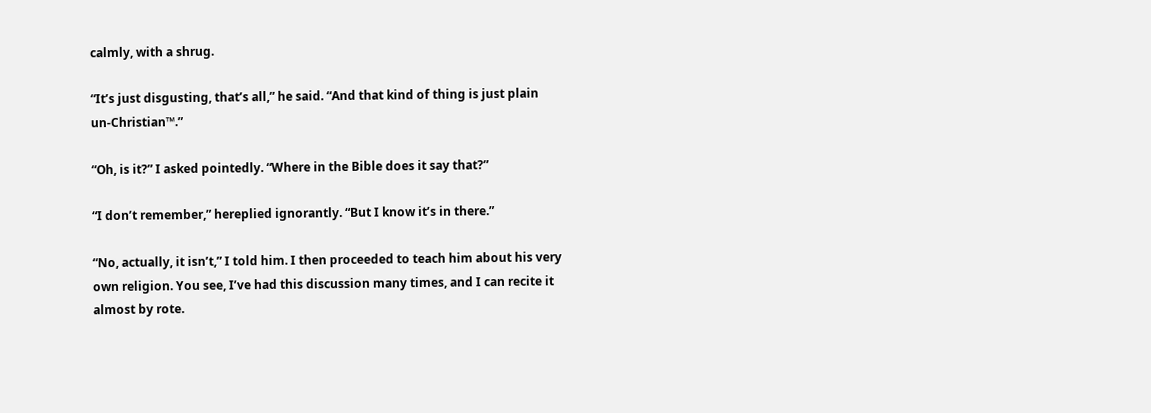calmly, with a shrug.

“It’s just disgusting, that’s all,” he said. “And that kind of thing is just plain un-Christian™.”

“Oh, is it?” I asked pointedly. “Where in the Bible does it say that?”

“I don’t remember,” hereplied ignorantly. “But I know it’s in there.”

“No, actually, it isn’t,” I told him. I then proceeded to teach him about his very own religion. You see, I’ve had this discussion many times, and I can recite it almost by rote.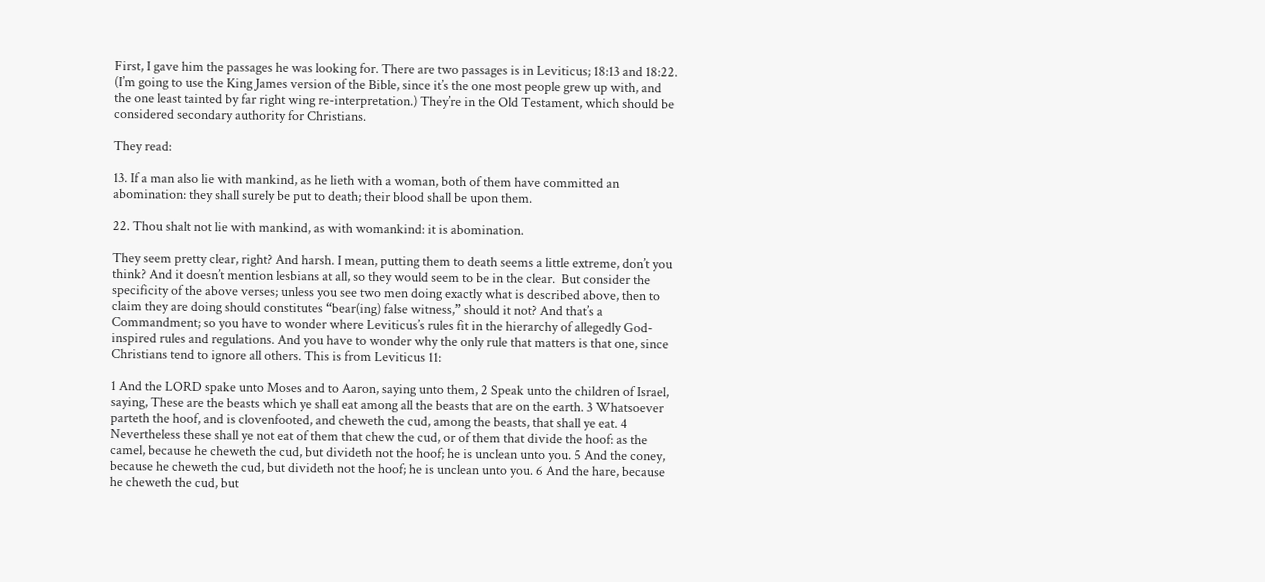First, I gave him the passages he was looking for. There are two passages is in Leviticus; 18:13 and 18:22. (I’m going to use the King James version of the Bible, since it’s the one most people grew up with, and the one least tainted by far right wing re-interpretation.) They’re in the Old Testament, which should be considered secondary authority for Christians.

They read:

13. If a man also lie with mankind, as he lieth with a woman, both of them have committed an abomination: they shall surely be put to death; their blood shall be upon them.

22. Thou shalt not lie with mankind, as with womankind: it is abomination.

They seem pretty clear, right? And harsh. I mean, putting them to death seems a little extreme, don’t you think? And it doesn’t mention lesbians at all, so they would seem to be in the clear.  But consider the specificity of the above verses; unless you see two men doing exactly what is described above, then to claim they are doing should constitutes “bear(ing) false witness,” should it not? And that’s a Commandment; so you have to wonder where Leviticus’s rules fit in the hierarchy of allegedly God-inspired rules and regulations. And you have to wonder why the only rule that matters is that one, since Christians tend to ignore all others. This is from Leviticus 11:

1 And the LORD spake unto Moses and to Aaron, saying unto them, 2 Speak unto the children of Israel, saying, These are the beasts which ye shall eat among all the beasts that are on the earth. 3 Whatsoever parteth the hoof, and is clovenfooted, and cheweth the cud, among the beasts, that shall ye eat. 4 Nevertheless these shall ye not eat of them that chew the cud, or of them that divide the hoof: as the camel, because he cheweth the cud, but divideth not the hoof; he is unclean unto you. 5 And the coney, because he cheweth the cud, but divideth not the hoof; he is unclean unto you. 6 And the hare, because he cheweth the cud, but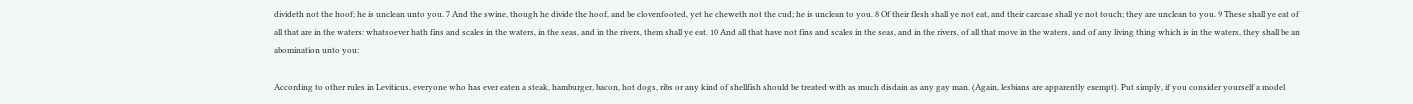divideth not the hoof; he is unclean unto you. 7 And the swine, though he divide the hoof, and be clovenfooted, yet he cheweth not the cud; he is unclean to you. 8 Of their flesh shall ye not eat, and their carcase shall ye not touch; they are unclean to you. 9 These shall ye eat of all that are in the waters: whatsoever hath fins and scales in the waters, in the seas, and in the rivers, them shall ye eat. 10 And all that have not fins and scales in the seas, and in the rivers, of all that move in the waters, and of any living thing which is in the waters, they shall be an abomination unto you:

According to other rules in Leviticus, everyone who has ever eaten a steak, hamburger, bacon, hot dogs, ribs or any kind of shellfish should be treated with as much disdain as any gay man. (Again, lesbians are apparently exempt). Put simply, if you consider yourself a model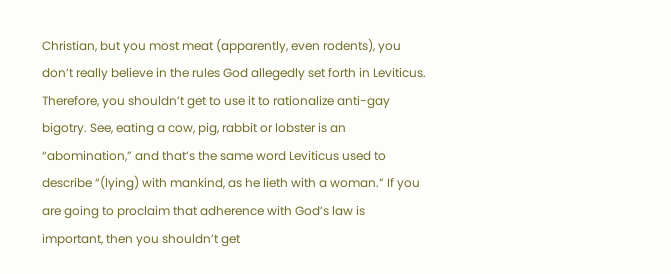Christian, but you most meat (apparently, even rodents), you don’t really believe in the rules God allegedly set forth in Leviticus. Therefore, you shouldn’t get to use it to rationalize anti-gay bigotry. See, eating a cow, pig, rabbit or lobster is an “abomination,” and that’s the same word Leviticus used to describe “(lying) with mankind, as he lieth with a woman.” If you are going to proclaim that adherence with God’s law is important, then you shouldn’t get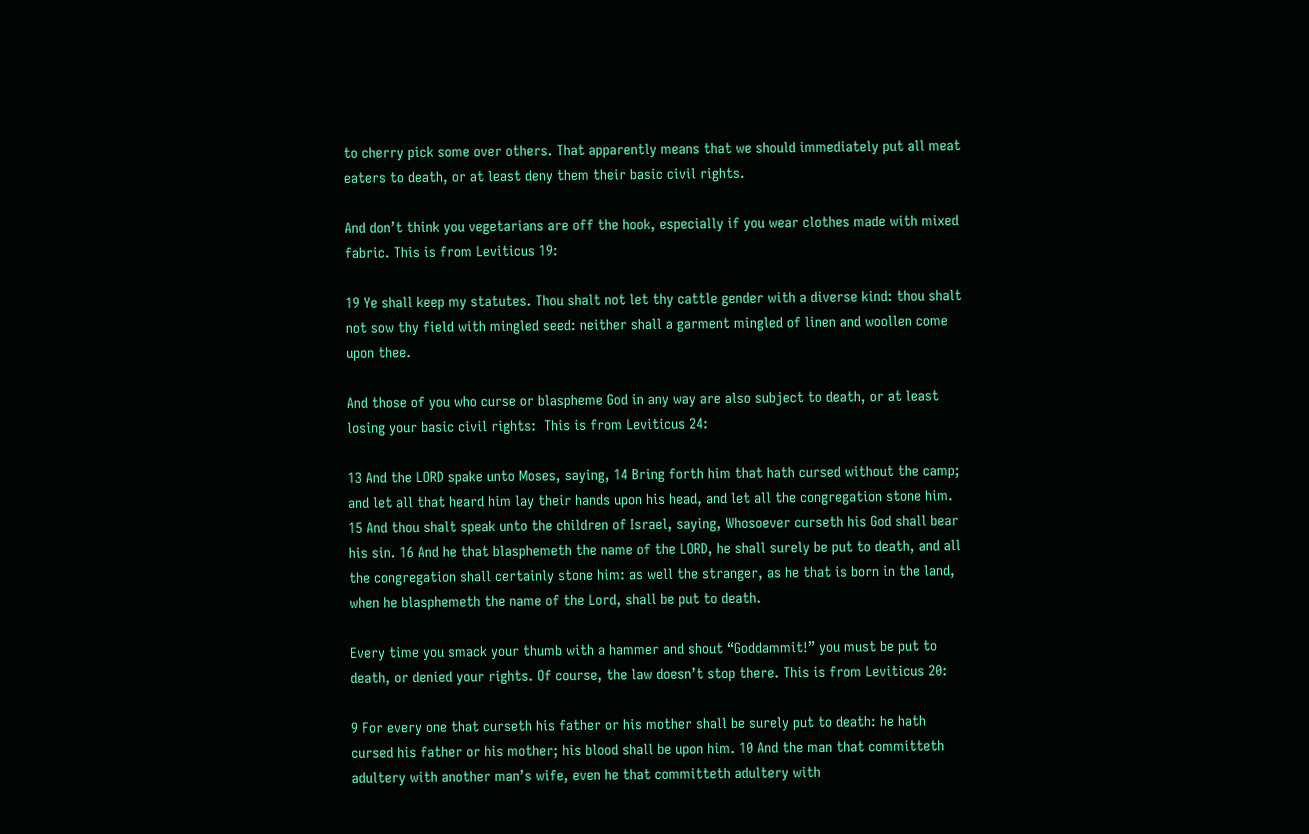to cherry pick some over others. That apparently means that we should immediately put all meat eaters to death, or at least deny them their basic civil rights.

And don’t think you vegetarians are off the hook, especially if you wear clothes made with mixed fabric. This is from Leviticus 19:

19 Ye shall keep my statutes. Thou shalt not let thy cattle gender with a diverse kind: thou shalt not sow thy field with mingled seed: neither shall a garment mingled of linen and woollen come upon thee.

And those of you who curse or blaspheme God in any way are also subject to death, or at least losing your basic civil rights:  This is from Leviticus 24:

13 And the LORD spake unto Moses, saying, 14 Bring forth him that hath cursed without the camp; and let all that heard him lay their hands upon his head, and let all the congregation stone him. 15 And thou shalt speak unto the children of Israel, saying, Whosoever curseth his God shall bear his sin. 16 And he that blasphemeth the name of the LORD, he shall surely be put to death, and all the congregation shall certainly stone him: as well the stranger, as he that is born in the land, when he blasphemeth the name of the Lord, shall be put to death.

Every time you smack your thumb with a hammer and shout “Goddammit!” you must be put to death, or denied your rights. Of course, the law doesn’t stop there. This is from Leviticus 20:

9 For every one that curseth his father or his mother shall be surely put to death: he hath cursed his father or his mother; his blood shall be upon him. 10 And the man that committeth adultery with another man’s wife, even he that committeth adultery with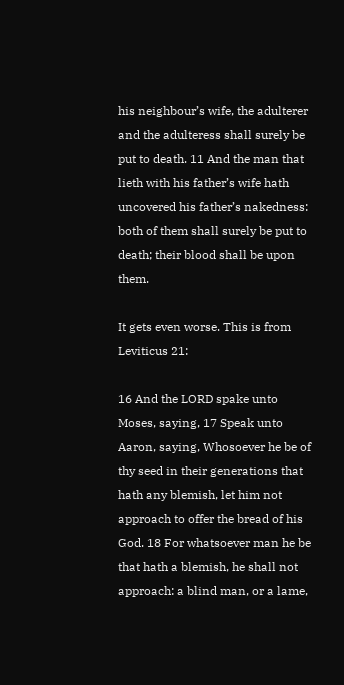his neighbour’s wife, the adulterer and the adulteress shall surely be put to death. 11 And the man that lieth with his father’s wife hath uncovered his father’s nakedness: both of them shall surely be put to death; their blood shall be upon them.

It gets even worse. This is from Leviticus 21:

16 And the LORD spake unto Moses, saying, 17 Speak unto Aaron, saying, Whosoever he be of thy seed in their generations that hath any blemish, let him not approach to offer the bread of his God. 18 For whatsoever man he be that hath a blemish, he shall not approach: a blind man, or a lame,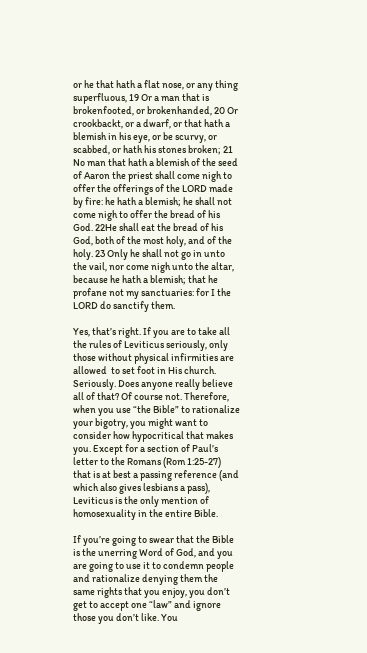or he that hath a flat nose, or any thing superfluous, 19 Or a man that is brokenfooted, or brokenhanded, 20 Or crookbackt, or a dwarf, or that hath a blemish in his eye, or be scurvy, or scabbed, or hath his stones broken; 21 No man that hath a blemish of the seed of Aaron the priest shall come nigh to offer the offerings of the LORD made by fire: he hath a blemish; he shall not come nigh to offer the bread of his God. 22He shall eat the bread of his God, both of the most holy, and of the holy. 23 Only he shall not go in unto the vail, nor come nigh unto the altar, because he hath a blemish; that he profane not my sanctuaries: for I the LORD do sanctify them.

Yes, that’s right. If you are to take all the rules of Leviticus seriously, only those without physical infirmities are allowed  to set foot in His church. Seriously. Does anyone really believe all of that? Of course not. Therefore, when you use “the Bible” to rationalize your bigotry, you might want to consider how hypocritical that makes you. Except for a section of Paul’s letter to the Romans (Rom 1:25-27) that is at best a passing reference (and which also gives lesbians a pass), Leviticus is the only mention of homosexuality in the entire Bible.

If you’re going to swear that the Bible is the unerring Word of God, and you are going to use it to condemn people and rationalize denying them the same rights that you enjoy, you don’t get to accept one “law” and ignore those you don’t like. You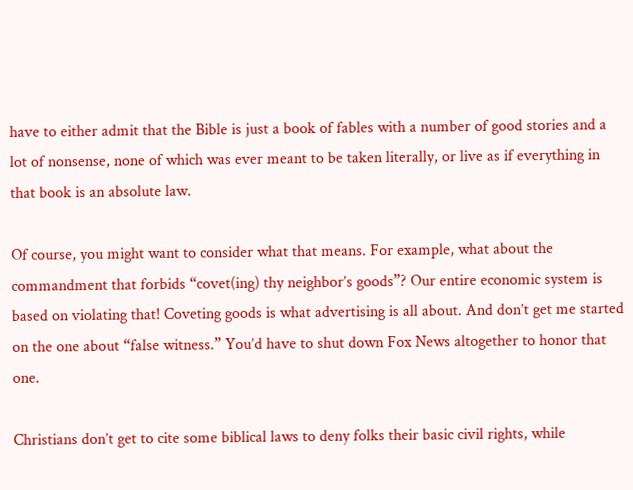have to either admit that the Bible is just a book of fables with a number of good stories and a lot of nonsense, none of which was ever meant to be taken literally, or live as if everything in that book is an absolute law.

Of course, you might want to consider what that means. For example, what about the commandment that forbids “covet(ing) thy neighbor’s goods”? Our entire economic system is based on violating that! Coveting goods is what advertising is all about. And don’t get me started on the one about “false witness.” You’d have to shut down Fox News altogether to honor that one.

Christians don’t get to cite some biblical laws to deny folks their basic civil rights, while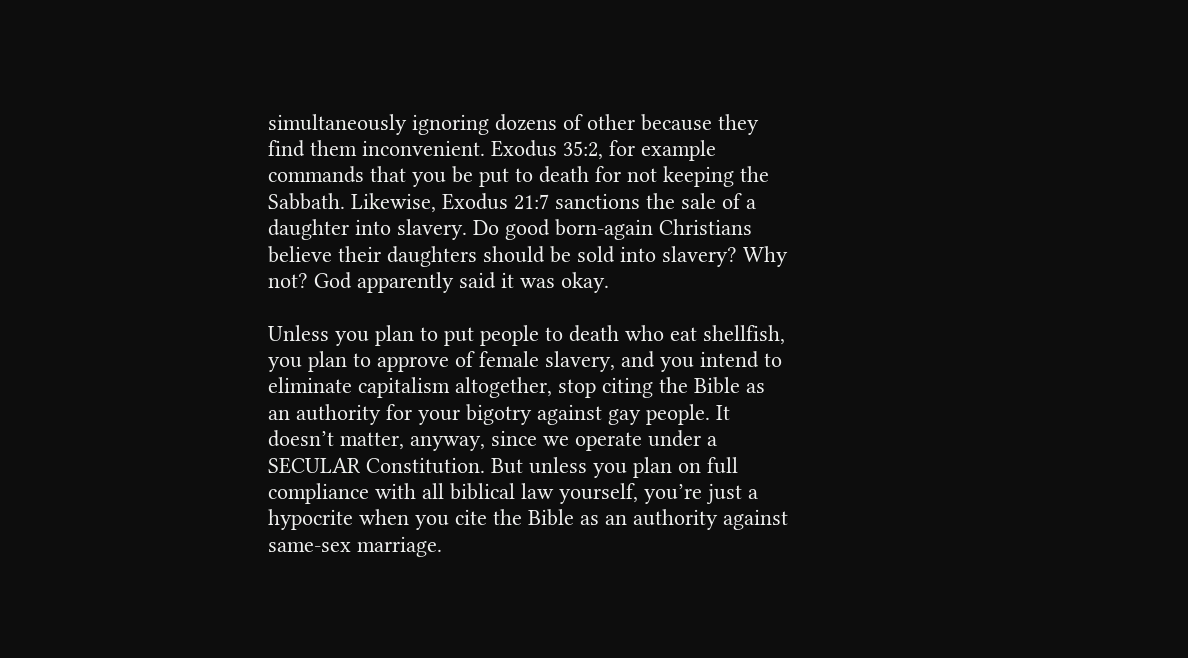simultaneously ignoring dozens of other because they find them inconvenient. Exodus 35:2, for example commands that you be put to death for not keeping the Sabbath. Likewise, Exodus 21:7 sanctions the sale of a daughter into slavery. Do good born-again Christians believe their daughters should be sold into slavery? Why not? God apparently said it was okay.

Unless you plan to put people to death who eat shellfish, you plan to approve of female slavery, and you intend to eliminate capitalism altogether, stop citing the Bible as an authority for your bigotry against gay people. It doesn’t matter, anyway, since we operate under a SECULAR Constitution. But unless you plan on full compliance with all biblical law yourself, you’re just a hypocrite when you cite the Bible as an authority against same-sex marriage.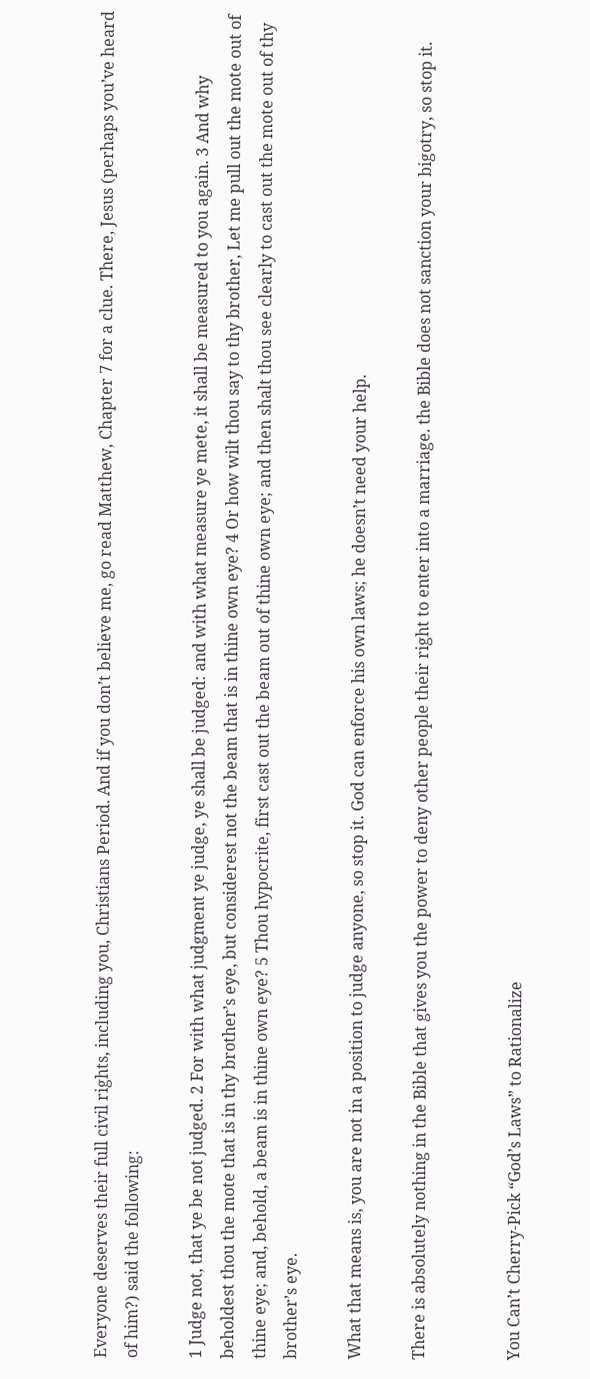Everyone deserves their full civil rights, including you, Christians Period. And if you don’t believe me, go read Matthew, Chapter 7 for a clue. There, Jesus (perhaps you’ve heard of him?) said the following:

1 Judge not, that ye be not judged. 2 For with what judgment ye judge, ye shall be judged: and with what measure ye mete, it shall be measured to you again. 3 And why beholdest thou the mote that is in thy brother’s eye, but considerest not the beam that is in thine own eye? 4 Or how wilt thou say to thy brother, Let me pull out the mote out of thine eye; and, behold, a beam is in thine own eye? 5 Thou hypocrite, first cast out the beam out of thine own eye; and then shalt thou see clearly to cast out the mote out of thy brother’s eye.

What that means is, you are not in a position to judge anyone, so stop it. God can enforce his own laws; he doesn’t need your help.

There is absolutely nothing in the Bible that gives you the power to deny other people their right to enter into a marriage. the Bible does not sanction your bigotry, so stop it.


You Can’t Cherry-Pick “God’s Laws” to Rationalize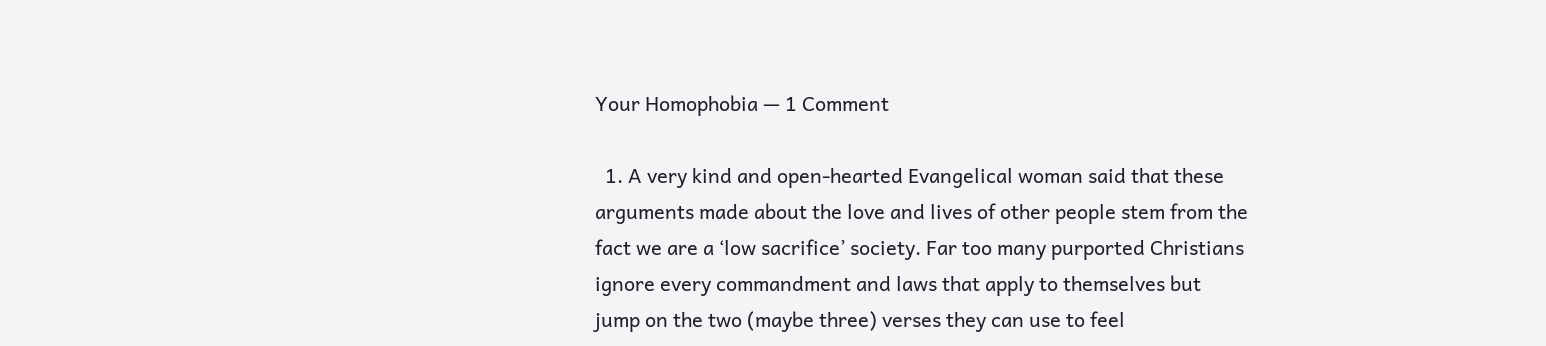Your Homophobia — 1 Comment

  1. A very kind and open-hearted Evangelical woman said that these arguments made about the love and lives of other people stem from the fact we are a ‘low sacrifice’ society. Far too many purported Christians ignore every commandment and laws that apply to themselves but jump on the two (maybe three) verses they can use to feel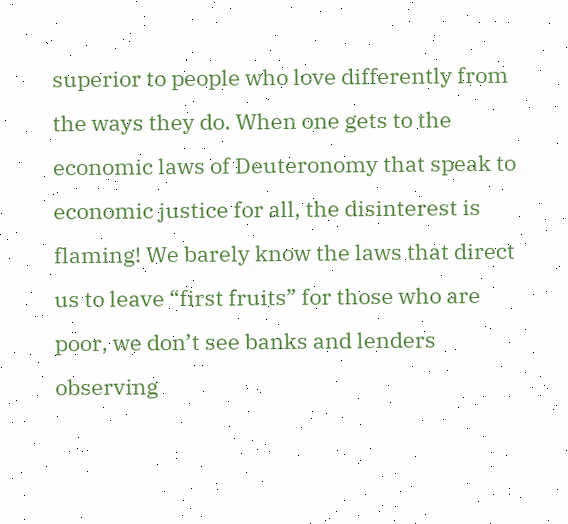superior to people who love differently from the ways they do. When one gets to the economic laws of Deuteronomy that speak to economic justice for all, the disinterest is flaming! We barely know the laws that direct us to leave “first fruits” for those who are poor, we don’t see banks and lenders observing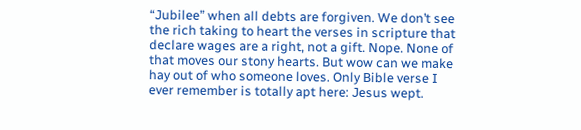“Jubilee” when all debts are forgiven. We don’t see the rich taking to heart the verses in scripture that declare wages are a right, not a gift. Nope. None of that moves our stony hearts. But wow can we make hay out of who someone loves. Only Bible verse I ever remember is totally apt here: Jesus wept.